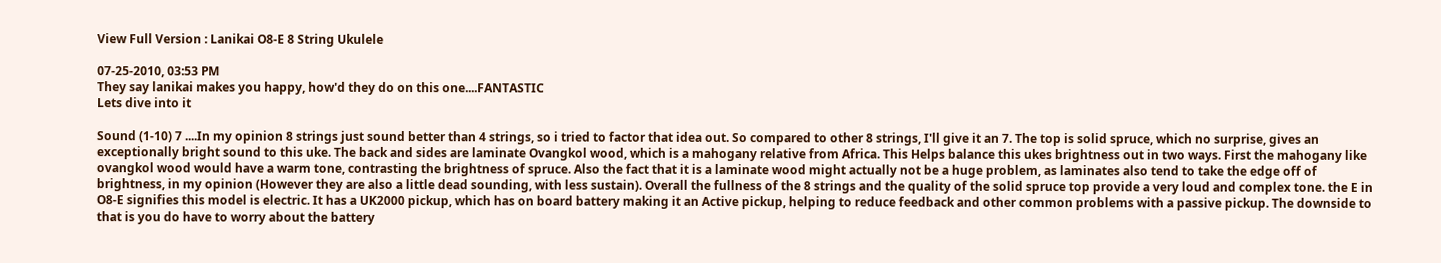View Full Version : Lanikai O8-E 8 String Ukulele

07-25-2010, 03:53 PM
They say lanikai makes you happy, how'd they do on this one....FANTASTIC
Lets dive into it

Sound (1-10) 7 ....In my opinion 8 strings just sound better than 4 strings, so i tried to factor that idea out. So compared to other 8 strings, I'll give it an 7. The top is solid spruce, which no surprise, gives an exceptionally bright sound to this uke. The back and sides are laminate Ovangkol wood, which is a mahogany relative from Africa. This Helps balance this ukes brightness out in two ways. First the mahogany like ovangkol wood would have a warm tone, contrasting the brightness of spruce. Also the fact that it is a laminate wood might actually not be a huge problem, as laminates also tend to take the edge off of brightness, in my opinion (However they are also a little dead sounding, with less sustain). Overall the fullness of the 8 strings and the quality of the solid spruce top provide a very loud and complex tone. the E in O8-E signifies this model is electric. It has a UK2000 pickup, which has on board battery making it an Active pickup, helping to reduce feedback and other common problems with a passive pickup. The downside to that is you do have to worry about the battery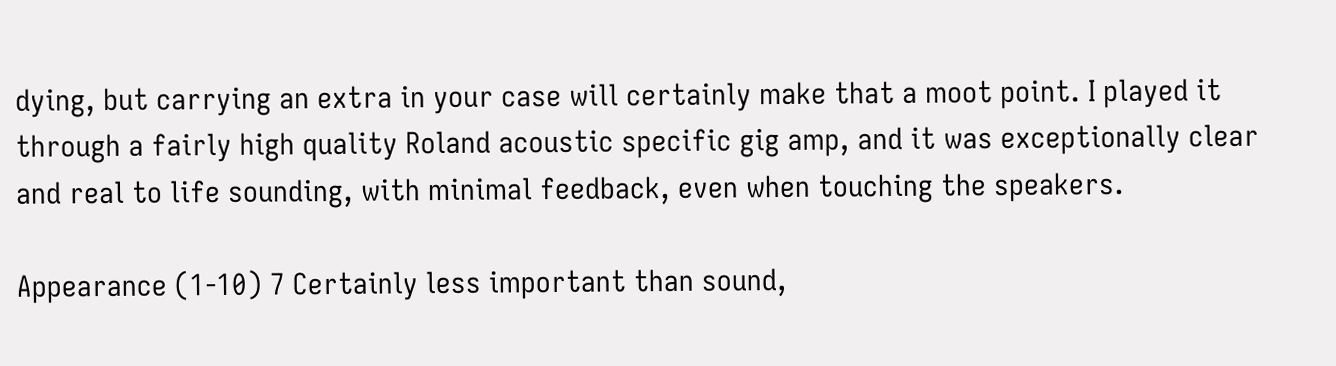dying, but carrying an extra in your case will certainly make that a moot point. I played it through a fairly high quality Roland acoustic specific gig amp, and it was exceptionally clear and real to life sounding, with minimal feedback, even when touching the speakers.

Appearance (1-10) 7 Certainly less important than sound,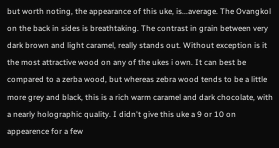but worth noting, the appearance of this uke, is...average. The Ovangkol on the back in sides is breathtaking. The contrast in grain between very dark brown and light caramel, really stands out. Without exception is it the most attractive wood on any of the ukes i own. It can best be compared to a zerba wood, but whereas zebra wood tends to be a little more grey and black, this is a rich warm caramel and dark chocolate, with a nearly holographic quality. I didn't give this uke a 9 or 10 on appearence for a few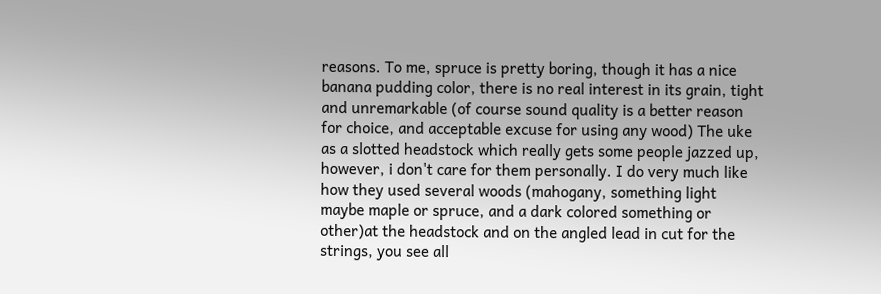reasons. To me, spruce is pretty boring, though it has a nice banana pudding color, there is no real interest in its grain, tight and unremarkable (of course sound quality is a better reason for choice, and acceptable excuse for using any wood) The uke as a slotted headstock which really gets some people jazzed up, however, i don't care for them personally. I do very much like how they used several woods (mahogany, something light maybe maple or spruce, and a dark colored something or other)at the headstock and on the angled lead in cut for the strings, you see all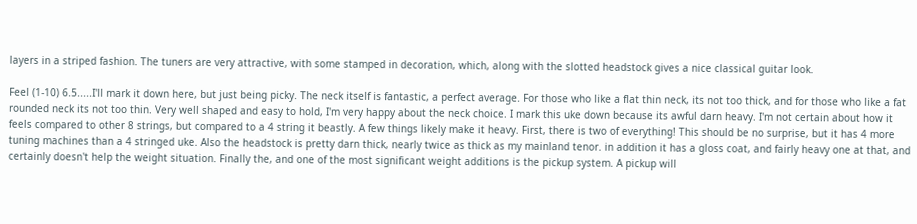layers in a striped fashion. The tuners are very attractive, with some stamped in decoration, which, along with the slotted headstock gives a nice classical guitar look.

Feel (1-10) 6.5.....I'll mark it down here, but just being picky. The neck itself is fantastic, a perfect average. For those who like a flat thin neck, its not too thick, and for those who like a fat rounded neck its not too thin. Very well shaped and easy to hold, I'm very happy about the neck choice. I mark this uke down because its awful darn heavy. I'm not certain about how it feels compared to other 8 strings, but compared to a 4 string it beastly. A few things likely make it heavy. First, there is two of everything! This should be no surprise, but it has 4 more tuning machines than a 4 stringed uke. Also the headstock is pretty darn thick, nearly twice as thick as my mainland tenor. in addition it has a gloss coat, and fairly heavy one at that, and certainly doesn't help the weight situation. Finally the, and one of the most significant weight additions is the pickup system. A pickup will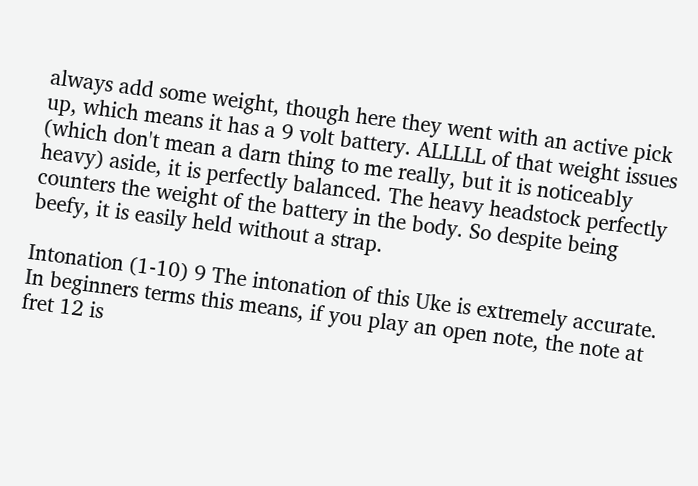always add some weight, though here they went with an active pick up, which means it has a 9 volt battery. ALLLLL of that weight issues (which don't mean a darn thing to me really, but it is noticeably heavy) aside, it is perfectly balanced. The heavy headstock perfectly counters the weight of the battery in the body. So despite being beefy, it is easily held without a strap.

Intonation (1-10) 9 The intonation of this Uke is extremely accurate. In beginners terms this means, if you play an open note, the note at fret 12 is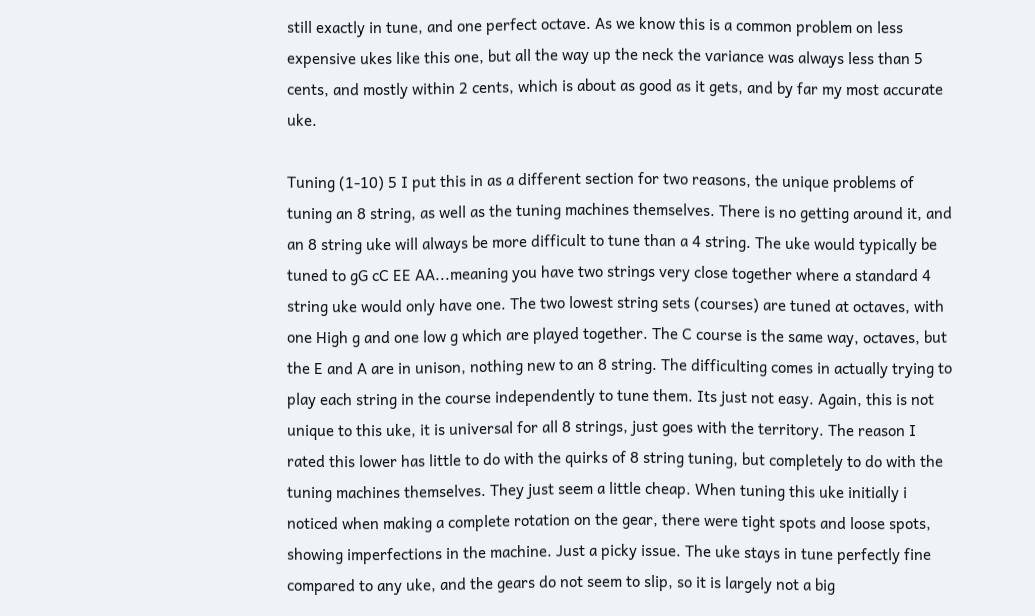still exactly in tune, and one perfect octave. As we know this is a common problem on less expensive ukes like this one, but all the way up the neck the variance was always less than 5 cents, and mostly within 2 cents, which is about as good as it gets, and by far my most accurate uke.

Tuning (1-10) 5 I put this in as a different section for two reasons, the unique problems of tuning an 8 string, as well as the tuning machines themselves. There is no getting around it, and an 8 string uke will always be more difficult to tune than a 4 string. The uke would typically be tuned to gG cC EE AA...meaning you have two strings very close together where a standard 4 string uke would only have one. The two lowest string sets (courses) are tuned at octaves, with one High g and one low g which are played together. The C course is the same way, octaves, but the E and A are in unison, nothing new to an 8 string. The difficulting comes in actually trying to play each string in the course independently to tune them. Its just not easy. Again, this is not unique to this uke, it is universal for all 8 strings, just goes with the territory. The reason I rated this lower has little to do with the quirks of 8 string tuning, but completely to do with the tuning machines themselves. They just seem a little cheap. When tuning this uke initially i noticed when making a complete rotation on the gear, there were tight spots and loose spots, showing imperfections in the machine. Just a picky issue. The uke stays in tune perfectly fine compared to any uke, and the gears do not seem to slip, so it is largely not a big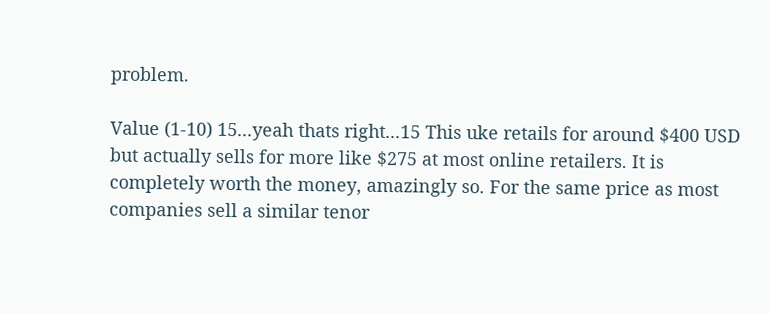problem.

Value (1-10) 15...yeah thats right...15 This uke retails for around $400 USD but actually sells for more like $275 at most online retailers. It is completely worth the money, amazingly so. For the same price as most companies sell a similar tenor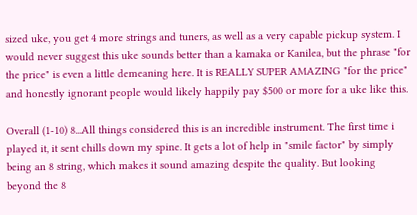sized uke, you get 4 more strings and tuners, as well as a very capable pickup system. I would never suggest this uke sounds better than a kamaka or Kanilea, but the phrase "for the price" is even a little demeaning here. It is REALLY SUPER AMAZING "for the price" and honestly ignorant people would likely happily pay $500 or more for a uke like this.

Overall (1-10) 8...All things considered this is an incredible instrument. The first time i played it, it sent chills down my spine. It gets a lot of help in "smile factor" by simply being an 8 string, which makes it sound amazing despite the quality. But looking beyond the 8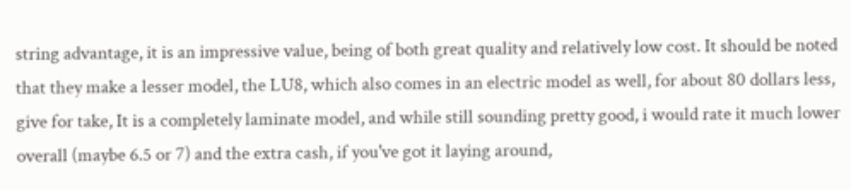string advantage, it is an impressive value, being of both great quality and relatively low cost. It should be noted that they make a lesser model, the LU8, which also comes in an electric model as well, for about 80 dollars less, give for take, It is a completely laminate model, and while still sounding pretty good, i would rate it much lower overall (maybe 6.5 or 7) and the extra cash, if you've got it laying around,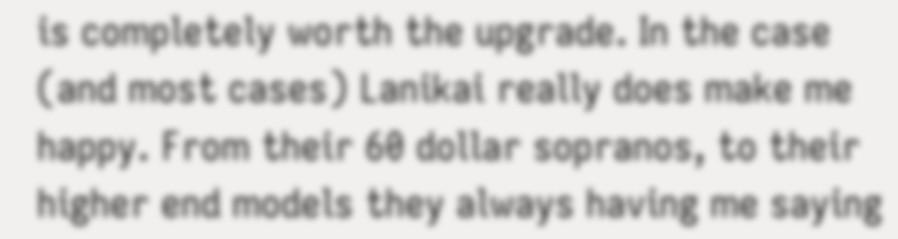is completely worth the upgrade. In the case (and most cases) Lanikai really does make me happy. From their 60 dollar sopranos, to their higher end models they always having me saying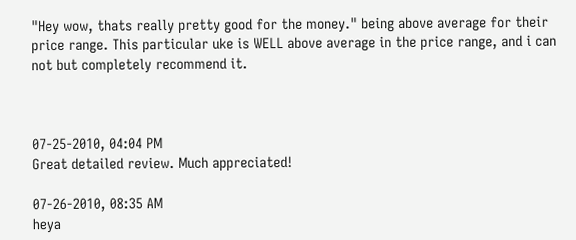"Hey wow, thats really pretty good for the money." being above average for their price range. This particular uke is WELL above average in the price range, and i can not but completely recommend it.



07-25-2010, 04:04 PM
Great detailed review. Much appreciated!

07-26-2010, 08:35 AM
heya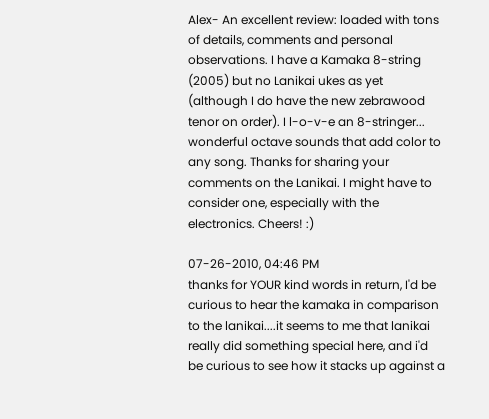Alex- An excellent review: loaded with tons of details, comments and personal observations. I have a Kamaka 8-string (2005) but no Lanikai ukes as yet (although I do have the new zebrawood tenor on order). I l-o-v-e an 8-stringer... wonderful octave sounds that add color to any song. Thanks for sharing your comments on the Lanikai. I might have to consider one, especially with the electronics. Cheers! :)

07-26-2010, 04:46 PM
thanks for YOUR kind words in return, I'd be curious to hear the kamaka in comparison to the lanikai....it seems to me that lanikai really did something special here, and i'd be curious to see how it stacks up against a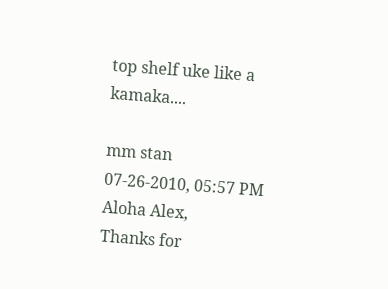top shelf uke like a kamaka....

mm stan
07-26-2010, 05:57 PM
Aloha Alex,
Thanks for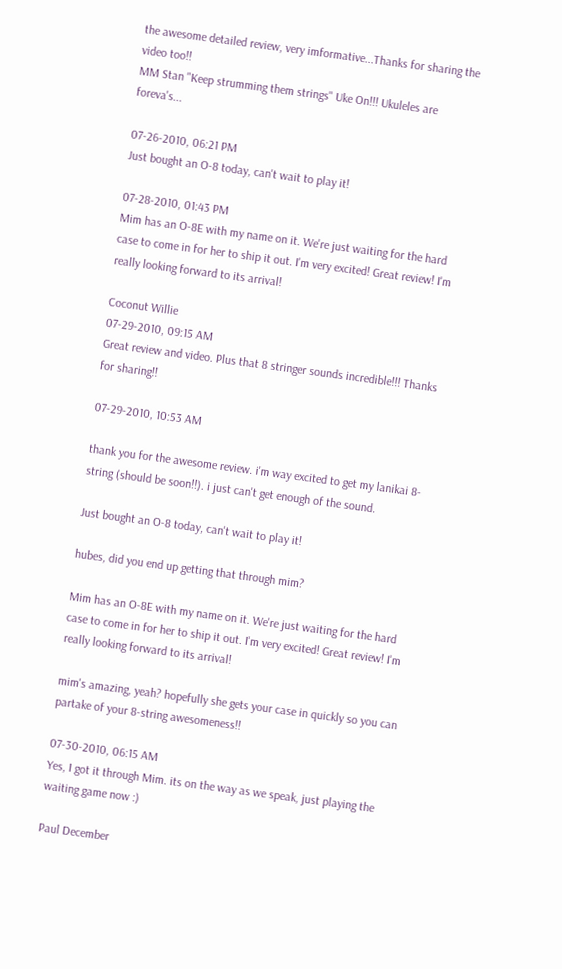the awesome detailed review, very imformative...Thanks for sharing the video too!!
MM Stan "Keep strumming them strings" Uke On!!! Ukuleles are foreva's...

07-26-2010, 06:21 PM
Just bought an O-8 today, can't wait to play it!

07-28-2010, 01:43 PM
Mim has an O-8E with my name on it. We're just waiting for the hard case to come in for her to ship it out. I'm very excited! Great review! I'm really looking forward to its arrival!

Coconut Willie
07-29-2010, 09:15 AM
Great review and video. Plus that 8 stringer sounds incredible!!! Thanks for sharing!!

07-29-2010, 10:53 AM

thank you for the awesome review. i'm way excited to get my lanikai 8-string (should be soon!!). i just can't get enough of the sound.

Just bought an O-8 today, can't wait to play it!

hubes, did you end up getting that through mim?

Mim has an O-8E with my name on it. We're just waiting for the hard case to come in for her to ship it out. I'm very excited! Great review! I'm really looking forward to its arrival!

mim's amazing, yeah? hopefully she gets your case in quickly so you can partake of your 8-string awesomeness!!

07-30-2010, 06:15 AM
Yes, I got it through Mim. its on the way as we speak, just playing the waiting game now :)

Paul December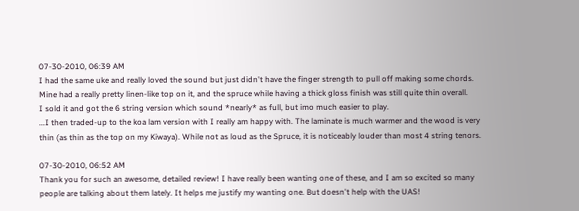07-30-2010, 06:39 AM
I had the same uke and really loved the sound but just didn't have the finger strength to pull off making some chords. Mine had a really pretty linen-like top on it, and the spruce while having a thick gloss finish was still quite thin overall.
I sold it and got the 6 string version which sound *nearly* as full, but imo much easier to play.
...I then traded-up to the koa lam version with I really am happy with. The laminate is much warmer and the wood is very thin (as thin as the top on my Kiwaya). While not as loud as the Spruce, it is noticeably louder than most 4 string tenors.

07-30-2010, 06:52 AM
Thank you for such an awesome, detailed review! I have really been wanting one of these, and I am so excited so many people are talking about them lately. It helps me justify my wanting one. But doesn't help with the UAS!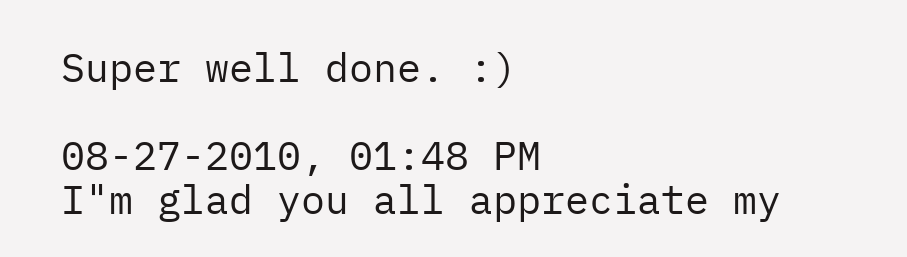Super well done. :)

08-27-2010, 01:48 PM
I"m glad you all appreciate my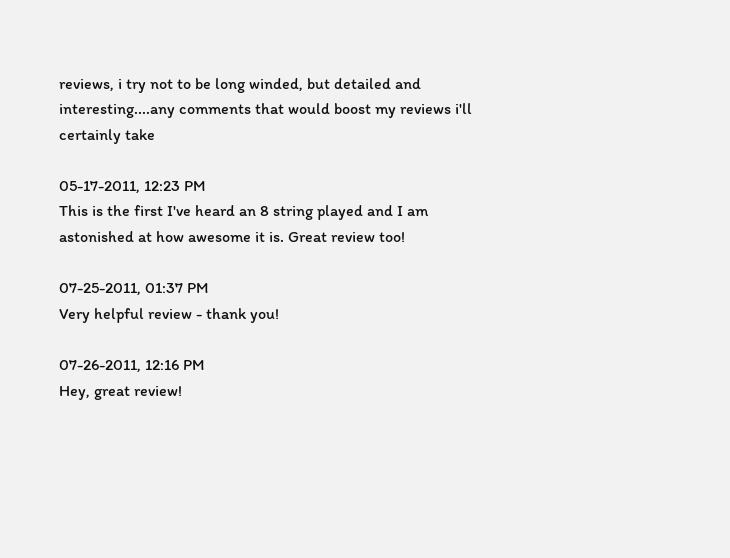reviews, i try not to be long winded, but detailed and interesting....any comments that would boost my reviews i'll certainly take

05-17-2011, 12:23 PM
This is the first I've heard an 8 string played and I am astonished at how awesome it is. Great review too!

07-25-2011, 01:37 PM
Very helpful review - thank you!

07-26-2011, 12:16 PM
Hey, great review!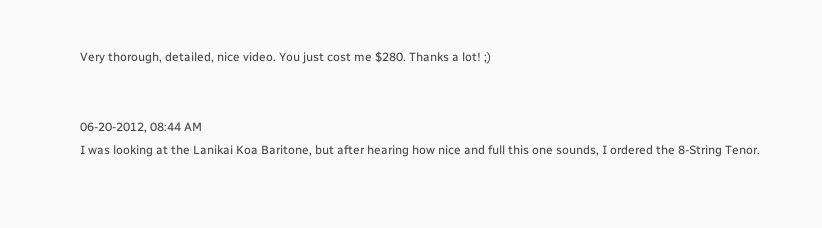Very thorough, detailed, nice video. You just cost me $280. Thanks a lot! ;)


06-20-2012, 08:44 AM
I was looking at the Lanikai Koa Baritone, but after hearing how nice and full this one sounds, I ordered the 8-String Tenor.